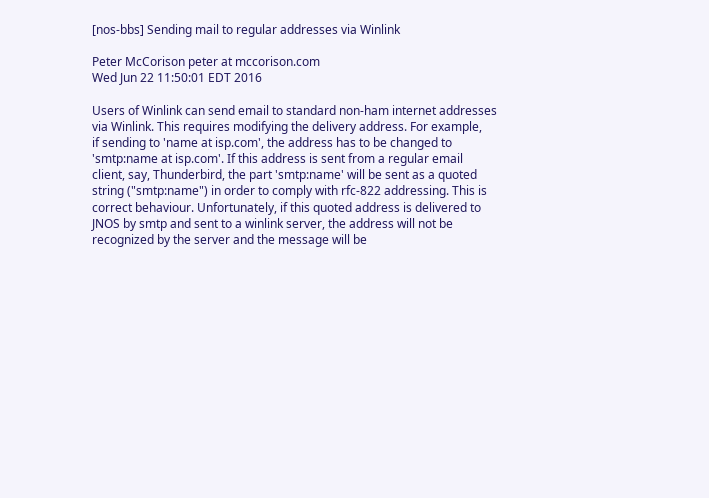[nos-bbs] Sending mail to regular addresses via Winlink

Peter McCorison peter at mccorison.com
Wed Jun 22 11:50:01 EDT 2016

Users of Winlink can send email to standard non-ham internet addresses
via Winlink. This requires modifying the delivery address. For example,
if sending to 'name at isp.com', the address has to be changed to
'smtp:name at isp.com'. If this address is sent from a regular email
client, say, Thunderbird, the part 'smtp:name' will be sent as a quoted
string ("smtp:name") in order to comply with rfc-822 addressing. This is
correct behaviour. Unfortunately, if this quoted address is delivered to
JNOS by smtp and sent to a winlink server, the address will not be
recognized by the server and the message will be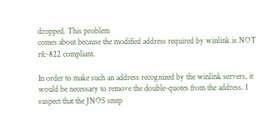dropped. This problem
comes about because the modified address required by winlink is NOT
rfc-822 compliant.

In order to make such an address recognized by the winlink servers, it
would be necessary to remove the double-quotes from the address. I
suspect that the JNOS smtp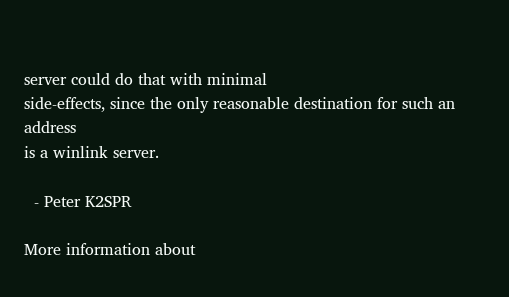server could do that with minimal
side-effects, since the only reasonable destination for such an address
is a winlink server.

  - Peter K2SPR

More information about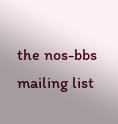the nos-bbs mailing list